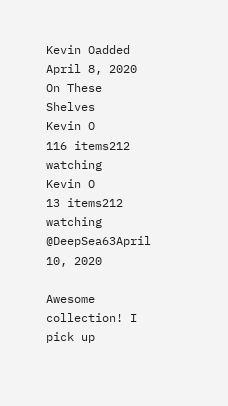Kevin Oadded April 8, 2020
On These Shelves
Kevin O
116 items212 watching
Kevin O
13 items212 watching
@DeepSea63April 10, 2020

Awesome collection! I pick up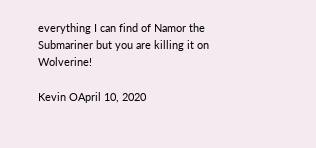everything I can find of Namor the Submariner but you are killing it on Wolverine!

Kevin OApril 10, 2020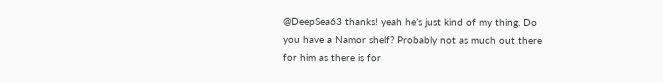@DeepSea63 thanks! yeah he’s just kind of my thing. Do you have a Namor shelf? Probably not as much out there for him as there is for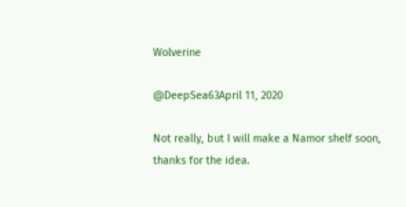Wolverine

@DeepSea63April 11, 2020

Not really, but I will make a Namor shelf soon, thanks for the idea.